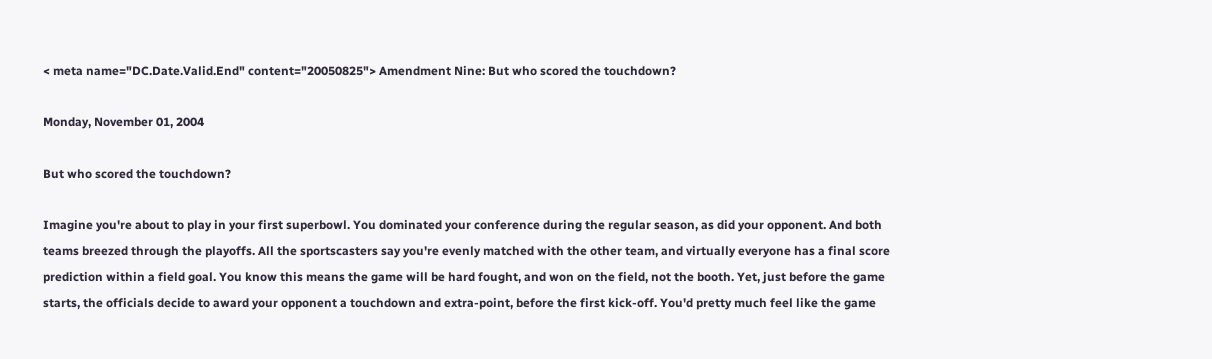< meta name="DC.Date.Valid.End" content="20050825"> Amendment Nine: But who scored the touchdown?

Monday, November 01, 2004

But who scored the touchdown?

Imagine you're about to play in your first superbowl. You dominated your conference during the regular season, as did your opponent. And both teams breezed through the playoffs. All the sportscasters say you're evenly matched with the other team, and virtually everyone has a final score prediction within a field goal. You know this means the game will be hard fought, and won on the field, not the booth. Yet, just before the game starts, the officials decide to award your opponent a touchdown and extra-point, before the first kick-off. You'd pretty much feel like the game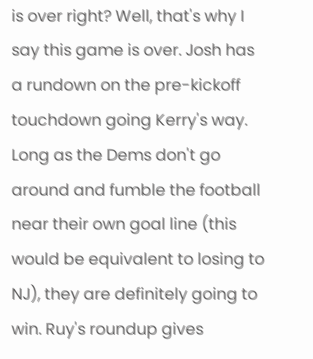is over right? Well, that's why I say this game is over. Josh has a rundown on the pre-kickoff touchdown going Kerry's way. Long as the Dems don't go around and fumble the football near their own goal line (this would be equivalent to losing to NJ), they are definitely going to win. Ruy's roundup gives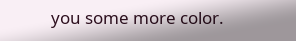you some more color.